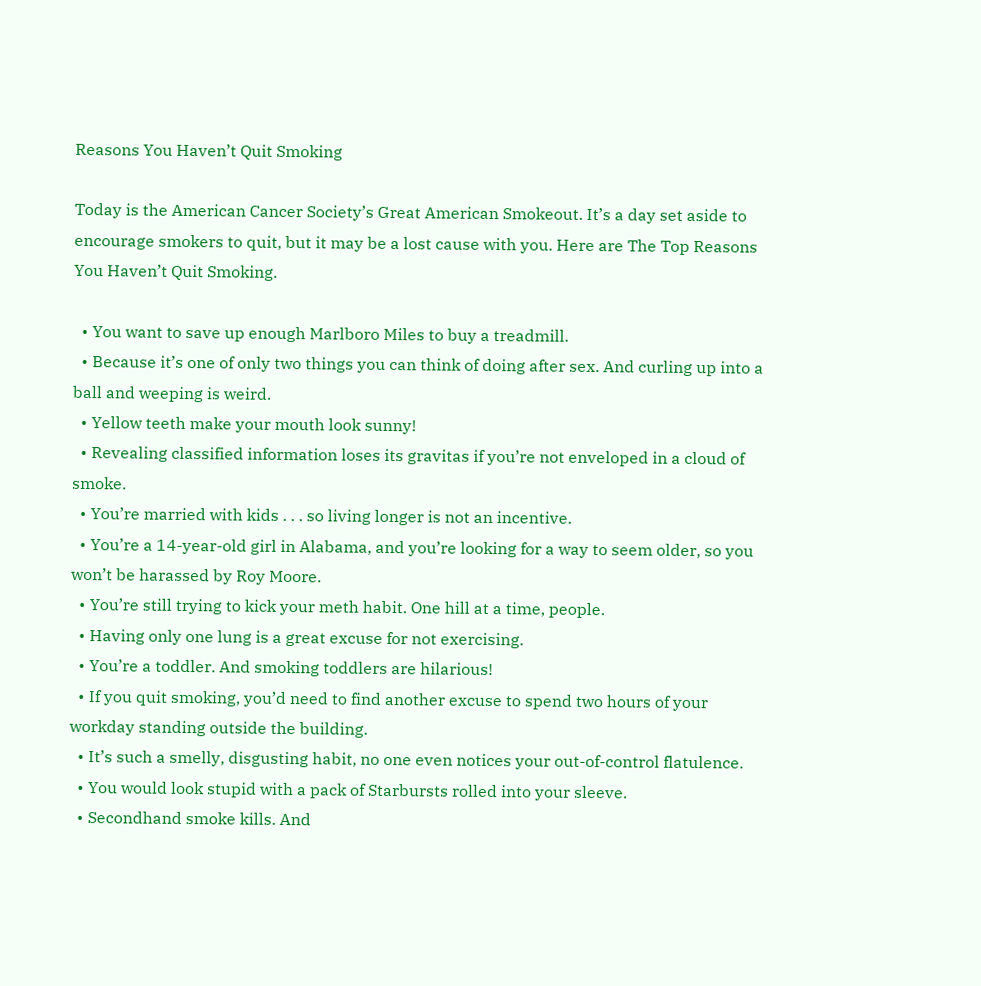Reasons You Haven’t Quit Smoking

Today is the American Cancer Society’s Great American Smokeout. It’s a day set aside to encourage smokers to quit, but it may be a lost cause with you. Here are The Top Reasons You Haven’t Quit Smoking.

  • You want to save up enough Marlboro Miles to buy a treadmill.
  • Because it’s one of only two things you can think of doing after sex. And curling up into a ball and weeping is weird.
  • Yellow teeth make your mouth look sunny!
  • Revealing classified information loses its gravitas if you’re not enveloped in a cloud of smoke.
  • You’re married with kids . . . so living longer is not an incentive.
  • You’re a 14-year-old girl in Alabama, and you’re looking for a way to seem older, so you won’t be harassed by Roy Moore.
  • You’re still trying to kick your meth habit. One hill at a time, people.
  • Having only one lung is a great excuse for not exercising.
  • You’re a toddler. And smoking toddlers are hilarious!
  • If you quit smoking, you’d need to find another excuse to spend two hours of your workday standing outside the building.
  • It’s such a smelly, disgusting habit, no one even notices your out-of-control flatulence.
  • You would look stupid with a pack of Starbursts rolled into your sleeve.
  • Secondhand smoke kills. And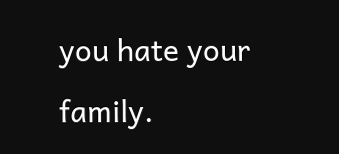you hate your family.